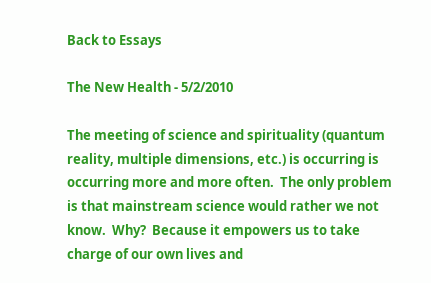Back to Essays

The New Health - 5/2/2010

The meeting of science and spirituality (quantum reality, multiple dimensions, etc.) is occurring is occurring more and more often.  The only problem is that mainstream science would rather we not know.  Why?  Because it empowers us to take charge of our own lives and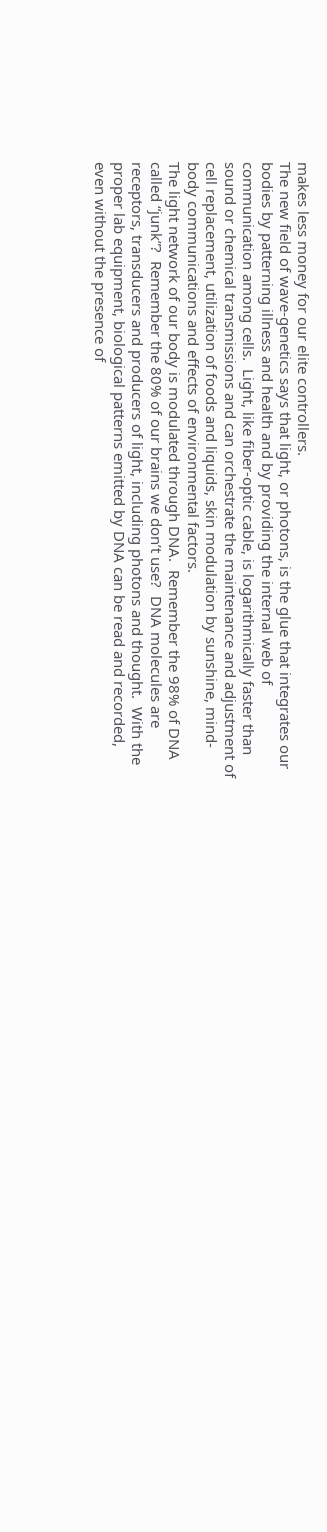makes less money for our elite controllers.
The new field of wave-genetics says that light, or photons, is the glue that integrates our bodies by patterning illness and health and by providing the internal web of communication among cells.  Light, like fiber-optic cable, is logarithmically faster than sound or chemical transmissions and can orchestrate the maintenance and adjustment of cell replacement, utilization of foods and liquids, skin modulation by sunshine, mind-body communications and effects of environmental factors.
The light network of our body is modulated through DNA.  Remember the 98% of DNA called “junk”?  Remember the 80% of our brains we don’t use?  DNA molecules are receptors, transducers and producers of light, including photons and thought.  With the proper lab equipment, biological patterns emitted by DNA can be read and recorded, even without the presence of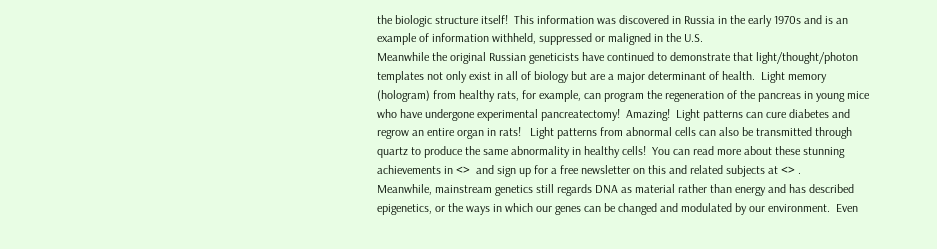the biologic structure itself!  This information was discovered in Russia in the early 1970s and is an example of information withheld, suppressed or maligned in the U.S.
Meanwhile the original Russian geneticists have continued to demonstrate that light/thought/photon templates not only exist in all of biology but are a major determinant of health.  Light memory (hologram) from healthy rats, for example, can program the regeneration of the pancreas in young mice who have undergone experimental pancreatectomy!  Amazing!  Light patterns can cure diabetes and regrow an entire organ in rats!   Light patterns from abnormal cells can also be transmitted through quartz to produce the same abnormality in healthy cells!  You can read more about these stunning achievements in <>  and sign up for a free newsletter on this and related subjects at <> .
Meanwhile, mainstream genetics still regards DNA as material rather than energy and has described epigenetics, or the ways in which our genes can be changed and modulated by our environment.  Even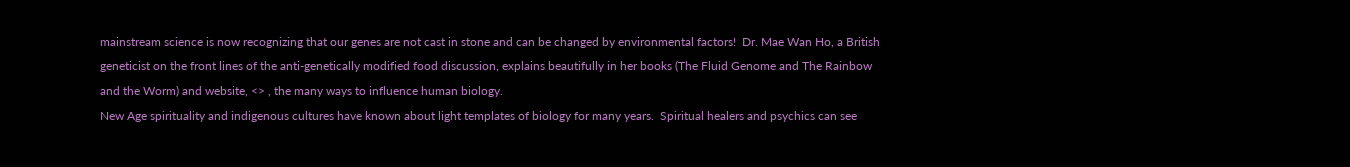mainstream science is now recognizing that our genes are not cast in stone and can be changed by environmental factors!  Dr. Mae Wan Ho, a British geneticist on the front lines of the anti-genetically modified food discussion, explains beautifully in her books (The Fluid Genome and The Rainbow and the Worm) and website, <> , the many ways to influence human biology.
New Age spirituality and indigenous cultures have known about light templates of biology for many years.  Spiritual healers and psychics can see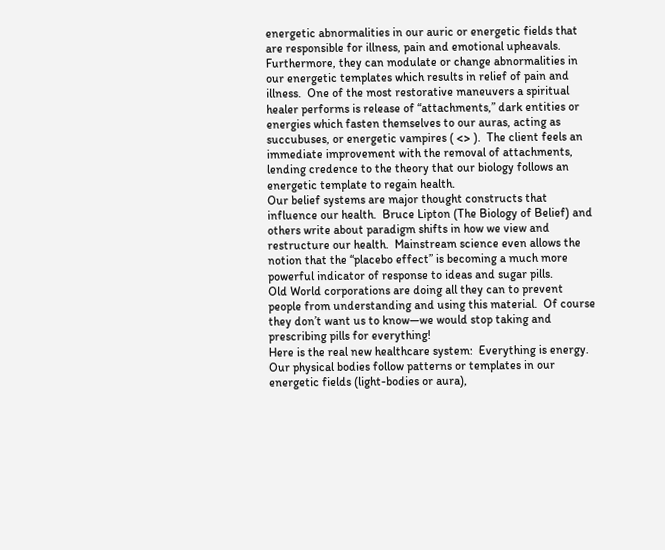energetic abnormalities in our auric or energetic fields that are responsible for illness, pain and emotional upheavals.  Furthermore, they can modulate or change abnormalities in our energetic templates which results in relief of pain and illness.  One of the most restorative maneuvers a spiritual healer performs is release of “attachments,” dark entities or energies which fasten themselves to our auras, acting as succubuses, or energetic vampires ( <> ).  The client feels an immediate improvement with the removal of attachments, lending credence to the theory that our biology follows an energetic template to regain health.
Our belief systems are major thought constructs that influence our health.  Bruce Lipton (The Biology of Belief) and others write about paradigm shifts in how we view and restructure our health.  Mainstream science even allows the notion that the “placebo effect” is becoming a much more powerful indicator of response to ideas and sugar pills.
Old World corporations are doing all they can to prevent people from understanding and using this material.  Of course they don’t want us to know—we would stop taking and prescribing pills for everything!
Here is the real new healthcare system:  Everything is energy.  Our physical bodies follow patterns or templates in our energetic fields (light-bodies or aura),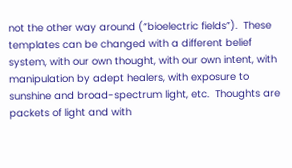not the other way around (“bioelectric fields”).  These templates can be changed with a different belief system, with our own thought, with our own intent, with manipulation by adept healers, with exposure to sunshine and broad-spectrum light, etc.  Thoughts are packets of light and with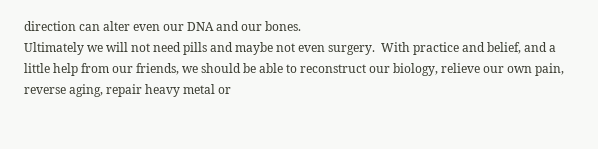direction can alter even our DNA and our bones.
Ultimately we will not need pills and maybe not even surgery.  With practice and belief, and a little help from our friends, we should be able to reconstruct our biology, relieve our own pain, reverse aging, repair heavy metal or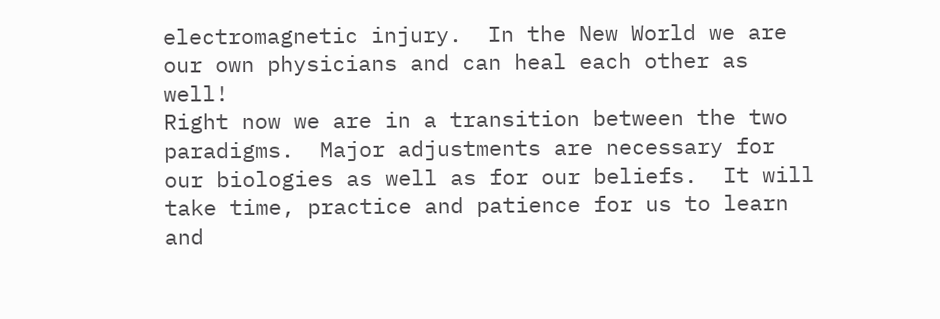electromagnetic injury.  In the New World we are our own physicians and can heal each other as well!
Right now we are in a transition between the two paradigms.  Major adjustments are necessary for our biologies as well as for our beliefs.  It will take time, practice and patience for us to learn and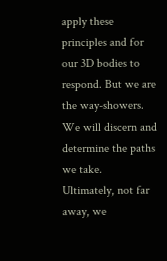apply these principles and for our 3D bodies to respond. But we are the way-showers.  We will discern and determine the paths we take.  Ultimately, not far away, we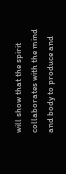will show that the spirit collaborates with the mind and body to produce and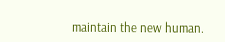maintain the new human.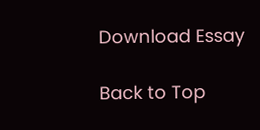Download Essay

Back to Top